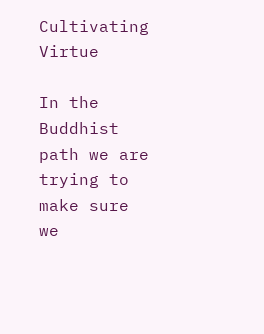Cultivating Virtue

In the Buddhist path we are trying to make sure we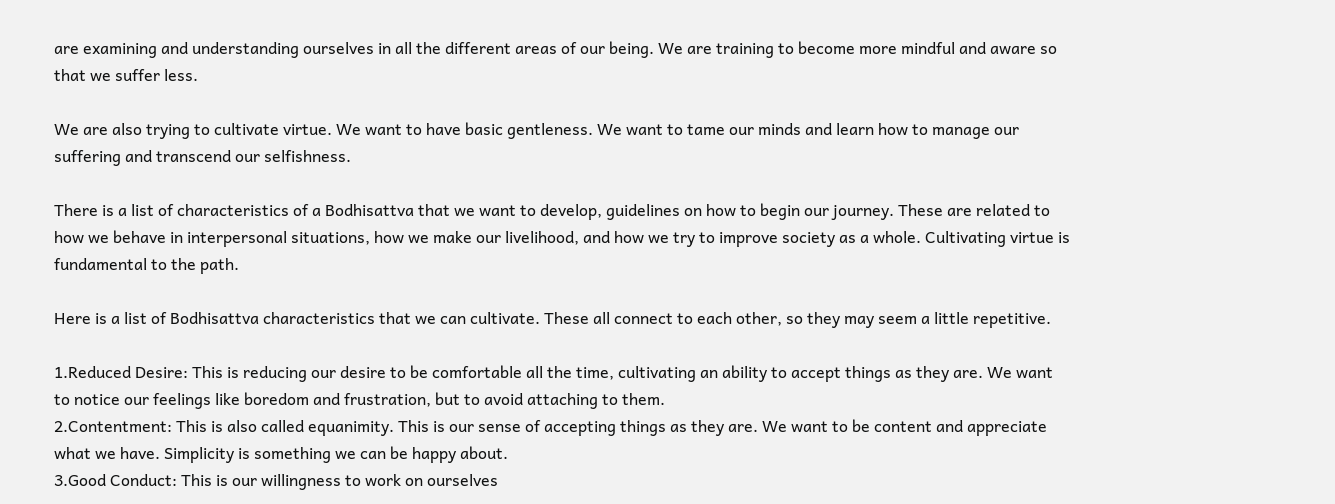are examining and understanding ourselves in all the different areas of our being. We are training to become more mindful and aware so that we suffer less.

We are also trying to cultivate virtue. We want to have basic gentleness. We want to tame our minds and learn how to manage our suffering and transcend our selfishness.

There is a list of characteristics of a Bodhisattva that we want to develop, guidelines on how to begin our journey. These are related to how we behave in interpersonal situations, how we make our livelihood, and how we try to improve society as a whole. Cultivating virtue is fundamental to the path.

Here is a list of Bodhisattva characteristics that we can cultivate. These all connect to each other, so they may seem a little repetitive.

1.Reduced Desire: This is reducing our desire to be comfortable all the time, cultivating an ability to accept things as they are. We want to notice our feelings like boredom and frustration, but to avoid attaching to them.
2.Contentment: This is also called equanimity. This is our sense of accepting things as they are. We want to be content and appreciate what we have. Simplicity is something we can be happy about.
3.Good Conduct: This is our willingness to work on ourselves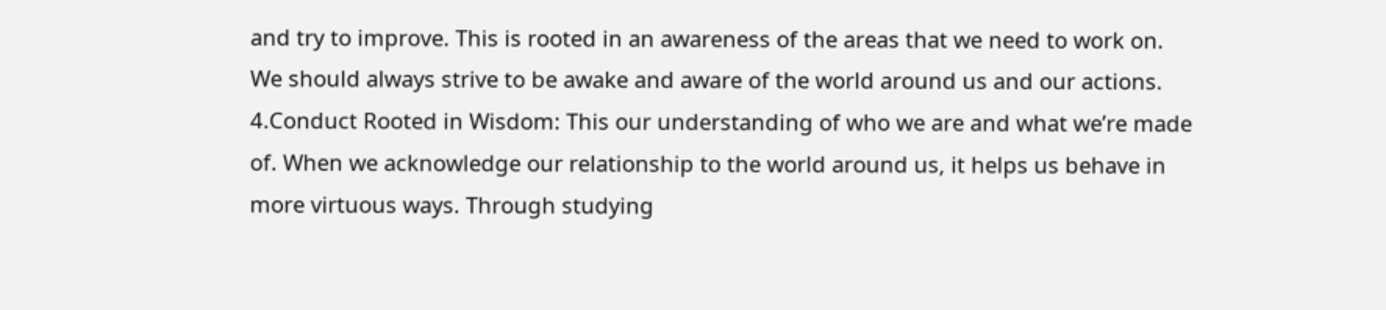and try to improve. This is rooted in an awareness of the areas that we need to work on. We should always strive to be awake and aware of the world around us and our actions.
4.Conduct Rooted in Wisdom: This our understanding of who we are and what we’re made of. When we acknowledge our relationship to the world around us, it helps us behave in more virtuous ways. Through studying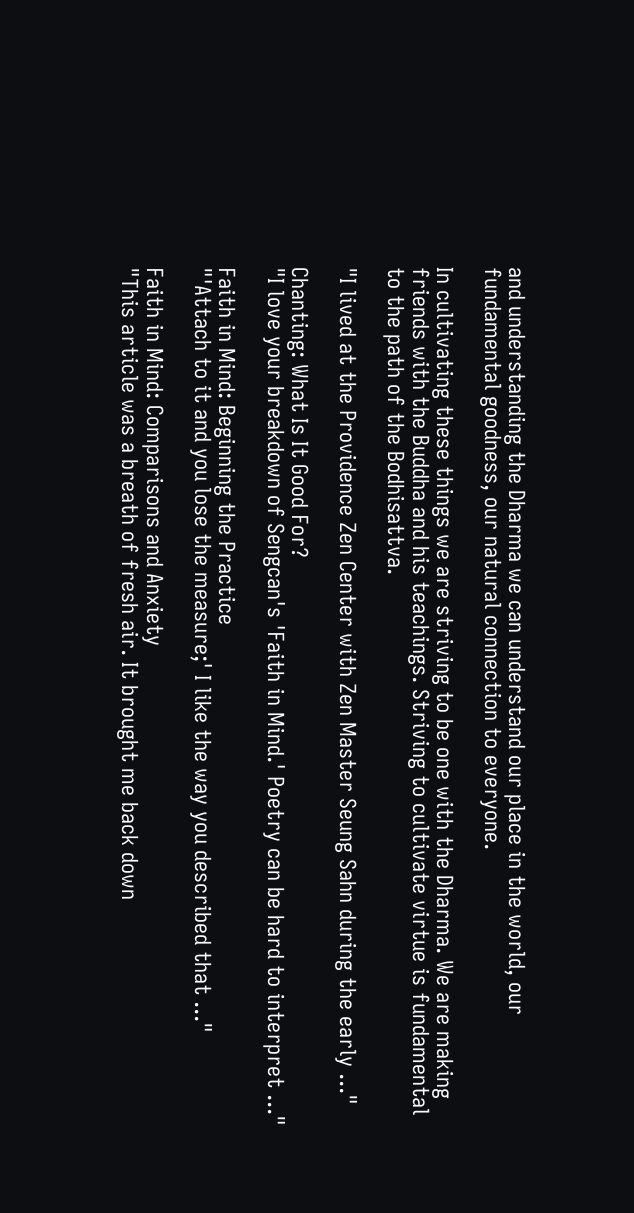and understanding the Dharma we can understand our place in the world, our fundamental goodness, our natural connection to everyone.

In cultivating these things we are striving to be one with the Dharma. We are making friends with the Buddha and his teachings. Striving to cultivate virtue is fundamental to the path of the Bodhisattva.

"I lived at the Providence Zen Center with Zen Master Seung Sahn during the early ..."

Chanting: What Is It Good For?
"I love your breakdown of Sengcan's 'Faith in Mind.' Poetry can be hard to interpret ..."

Faith in Mind: Beginning the Practice
"'Attach to it and you lose the measure;' I like the way you described that ..."

Faith in Mind: Comparisons and Anxiety
"This article was a breath of fresh air. It brought me back down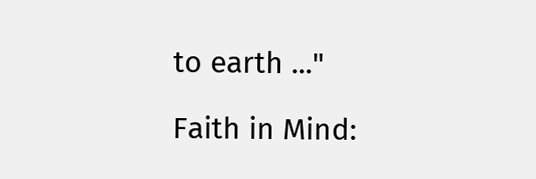to earth ..."

Faith in Mind: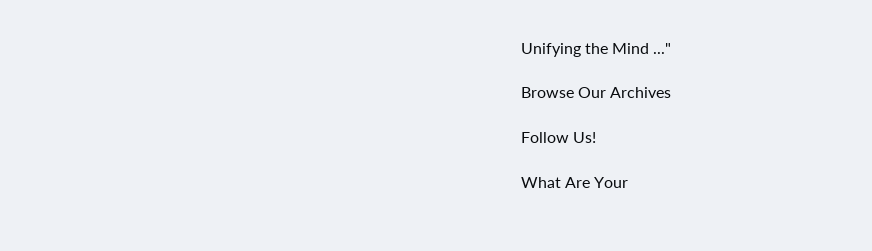Unifying the Mind ..."

Browse Our Archives

Follow Us!

What Are Your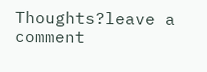Thoughts?leave a comment